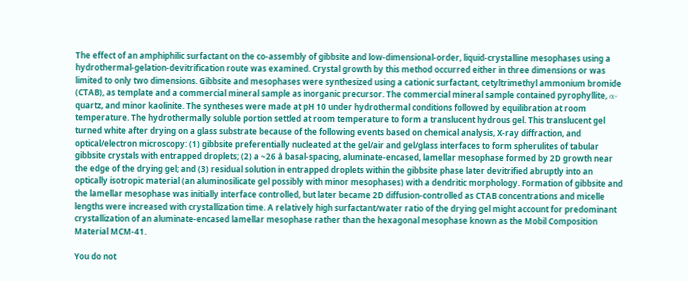The effect of an amphiphilic surfactant on the co-assembly of gibbsite and low-dimensional-order, liquid-crystalline mesophases using a hydrothermal-gelation-devitrification route was examined. Crystal growth by this method occurred either in three dimensions or was limited to only two dimensions. Gibbsite and mesophases were synthesized using a cationic surfactant, cetyltrimethyl ammonium bromide (CTAB), as template and a commercial mineral sample as inorganic precursor. The commercial mineral sample contained pyrophyllite, α-quartz, and minor kaolinite. The syntheses were made at pH 10 under hydrothermal conditions followed by equilibration at room temperature. The hydrothermally soluble portion settled at room temperature to form a translucent hydrous gel. This translucent gel turned white after drying on a glass substrate because of the following events based on chemical analysis, X-ray diffraction, and optical/electron microscopy: (1) gibbsite preferentially nucleated at the gel/air and gel/glass interfaces to form spherulites of tabular gibbsite crystals with entrapped droplets; (2) a ~26 å basal-spacing, aluminate-encased, lamellar mesophase formed by 2D growth near the edge of the drying gel; and (3) residual solution in entrapped droplets within the gibbsite phase later devitrified abruptly into an optically isotropic material (an aluminosilicate gel possibly with minor mesophases) with a dendritic morphology. Formation of gibbsite and the lamellar mesophase was initially interface controlled, but later became 2D diffusion-controlled as CTAB concentrations and micelle lengths were increased with crystallization time. A relatively high surfactant/water ratio of the drying gel might account for predominant crystallization of an aluminate-encased lamellar mesophase rather than the hexagonal mesophase known as the Mobil Composition Material MCM-41.

You do not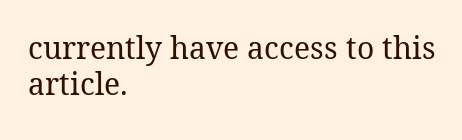currently have access to this article.